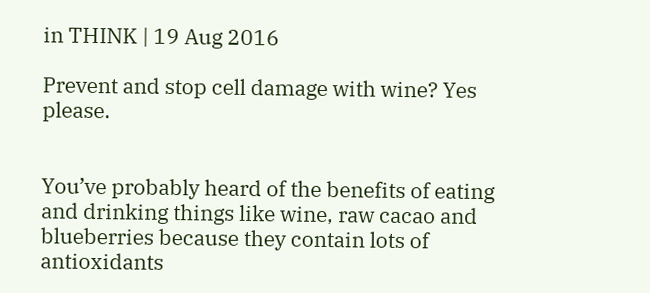in THINK | 19 Aug 2016

Prevent and stop cell damage with wine? Yes please.


You’ve probably heard of the benefits of eating and drinking things like wine, raw cacao and blueberries because they contain lots of antioxidants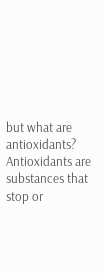but what are antioxidants? Antioxidants are substances that stop or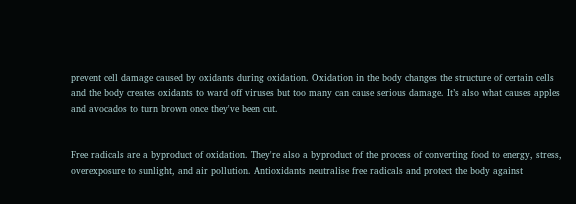prevent cell damage caused by oxidants during oxidation. Oxidation in the body changes the structure of certain cells and the body creates oxidants to ward off viruses but too many can cause serious damage. It’s also what causes apples and avocados to turn brown once they've been cut.


Free radicals are a byproduct of oxidation. They're also a byproduct of the process of converting food to energy, stress, overexposure to sunlight, and air pollution. Antioxidants neutralise free radicals and protect the body against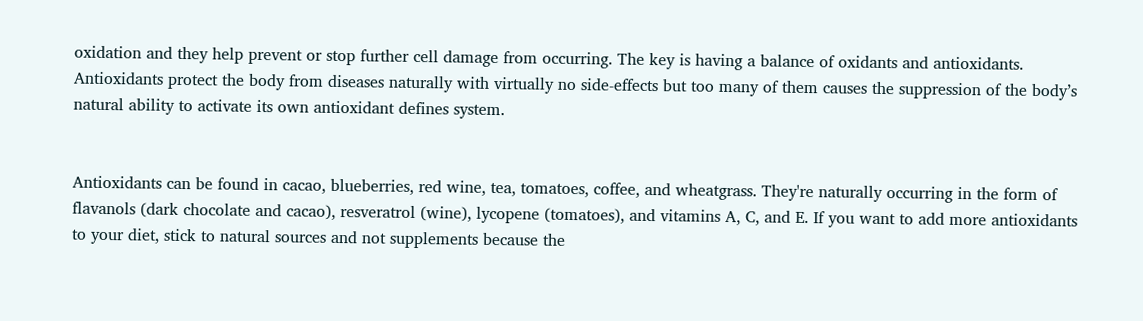oxidation and they help prevent or stop further cell damage from occurring. The key is having a balance of oxidants and antioxidants. Antioxidants protect the body from diseases naturally with virtually no side-effects but too many of them causes the suppression of the body’s natural ability to activate its own antioxidant defines system.


Antioxidants can be found in cacao, blueberries, red wine, tea, tomatoes, coffee, and wheatgrass. They're naturally occurring in the form of flavanols (dark chocolate and cacao), resveratrol (wine), lycopene (tomatoes), and vitamins A, C, and E. If you want to add more antioxidants to your diet, stick to natural sources and not supplements because the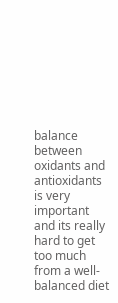balance between oxidants and antioxidants is very important and its really hard to get too much from a well-balanced diet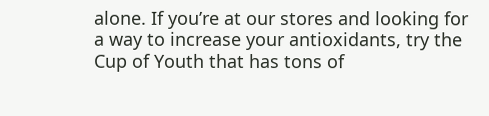alone. If you’re at our stores and looking for a way to increase your antioxidants, try the Cup of Youth that has tons of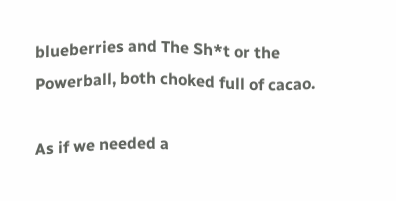blueberries and The Sh*t or the Powerball, both choked full of cacao.

As if we needed a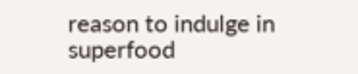reason to indulge in superfood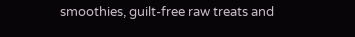smoothies, guilt-free raw treats and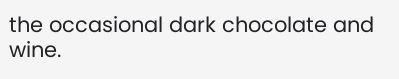the occasional dark chocolate and wine.